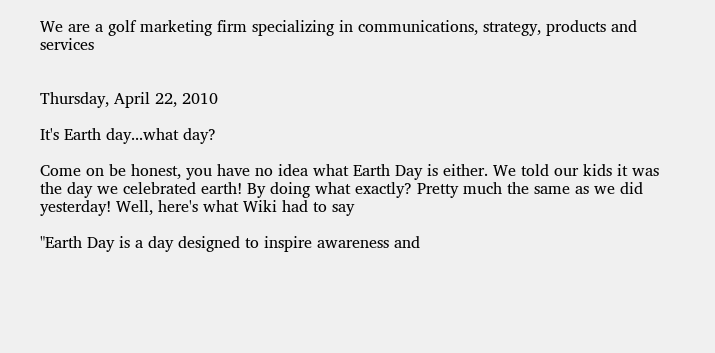We are a golf marketing firm specializing in communications, strategy, products and services


Thursday, April 22, 2010

It's Earth day...what day?

Come on be honest, you have no idea what Earth Day is either. We told our kids it was the day we celebrated earth! By doing what exactly? Pretty much the same as we did yesterday! Well, here's what Wiki had to say

"Earth Day is a day designed to inspire awareness and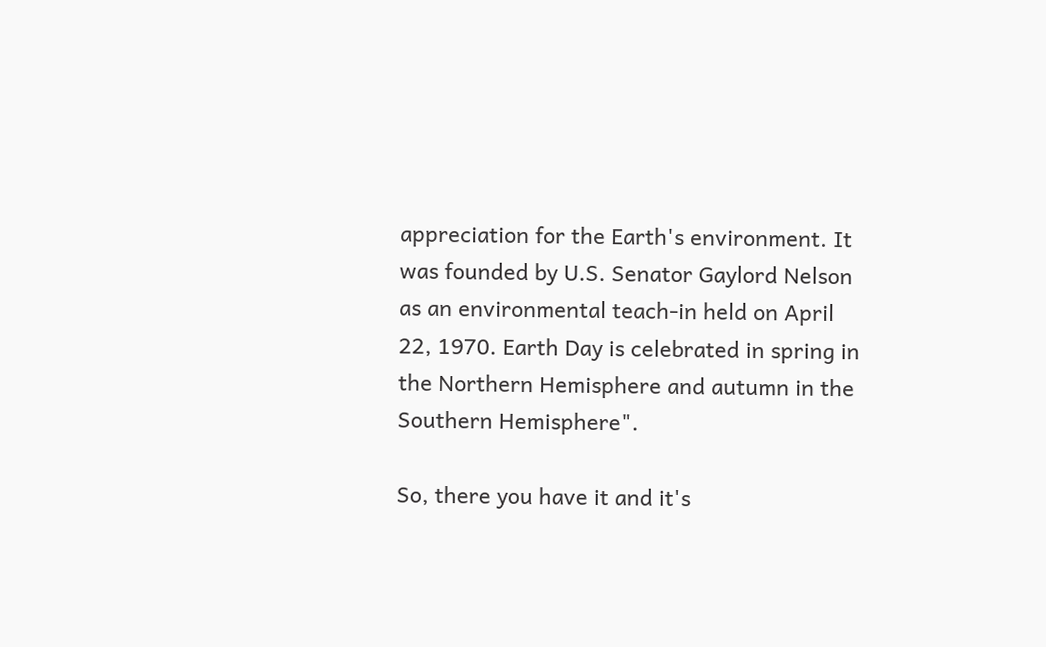appreciation for the Earth's environment. It was founded by U.S. Senator Gaylord Nelson as an environmental teach-in held on April 22, 1970. Earth Day is celebrated in spring in the Northern Hemisphere and autumn in the Southern Hemisphere".

So, there you have it and it's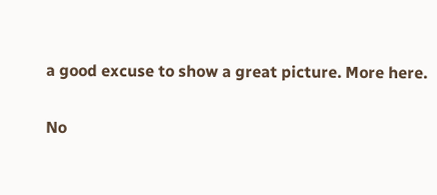a good excuse to show a great picture. More here.

No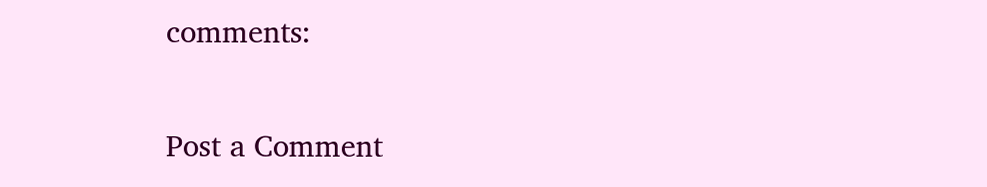comments:

Post a Comment